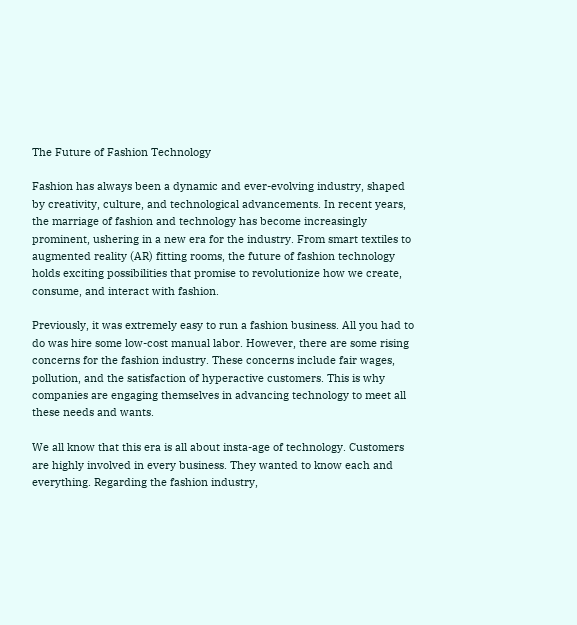The Future of Fashion Technology

Fashion has always been a dynamic and ever-evolving industry, shaped by creativity, culture, and technological advancements. In recent years, the marriage of fashion and technology has become increasingly prominent, ushering in a new era for the industry. From smart textiles to augmented reality (AR) fitting rooms, the future of fashion technology holds exciting possibilities that promise to revolutionize how we create, consume, and interact with fashion.

Previously, it was extremely easy to run a fashion business. All you had to do was hire some low-cost manual labor. However, there are some rising concerns for the fashion industry. These concerns include fair wages, pollution, and the satisfaction of hyperactive customers. This is why companies are engaging themselves in advancing technology to meet all these needs and wants.

We all know that this era is all about insta-age of technology. Customers are highly involved in every business. They wanted to know each and everything. Regarding the fashion industry,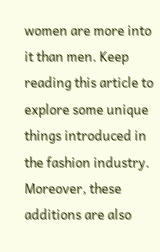women are more into it than men. Keep reading this article to explore some unique things introduced in the fashion industry. Moreover, these additions are also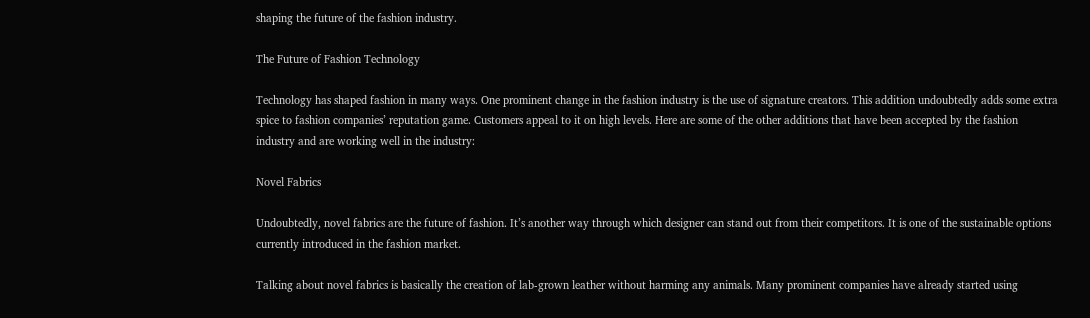shaping the future of the fashion industry.

The Future of Fashion Technology

Technology has shaped fashion in many ways. One prominent change in the fashion industry is the use of signature creators. This addition undoubtedly adds some extra spice to fashion companies’ reputation game. Customers appeal to it on high levels. Here are some of the other additions that have been accepted by the fashion industry and are working well in the industry:

Novel Fabrics

Undoubtedly, novel fabrics are the future of fashion. It’s another way through which designer can stand out from their competitors. It is one of the sustainable options currently introduced in the fashion market.

Talking about novel fabrics is basically the creation of lab-grown leather without harming any animals. Many prominent companies have already started using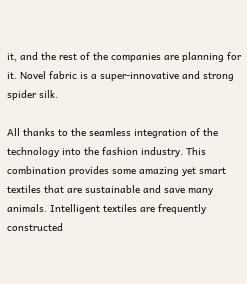it, and the rest of the companies are planning for it. Novel fabric is a super-innovative and strong spider silk.

All thanks to the seamless integration of the technology into the fashion industry. This combination provides some amazing yet smart textiles that are sustainable and save many animals. Intelligent textiles are frequently constructed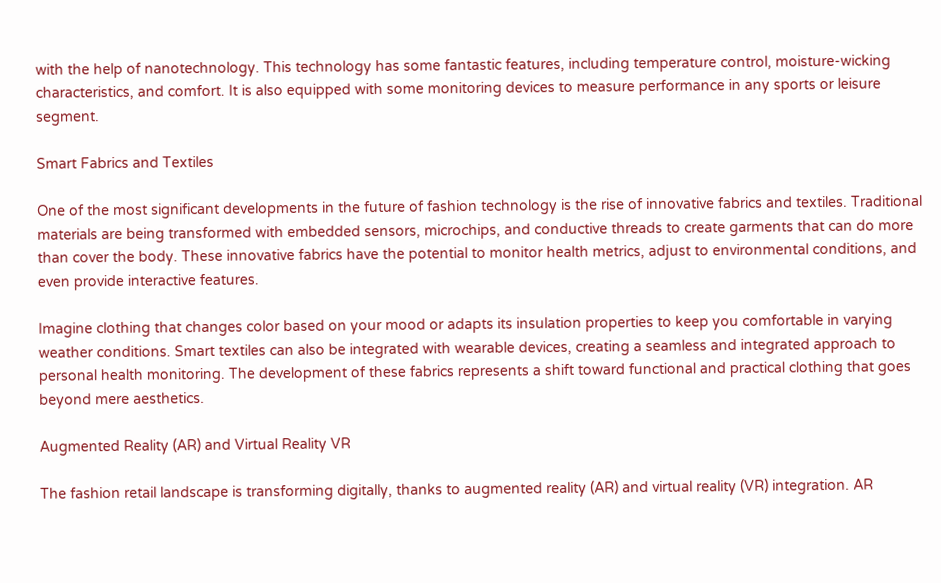with the help of nanotechnology. This technology has some fantastic features, including temperature control, moisture-wicking characteristics, and comfort. It is also equipped with some monitoring devices to measure performance in any sports or leisure segment.

Smart Fabrics and Textiles

One of the most significant developments in the future of fashion technology is the rise of innovative fabrics and textiles. Traditional materials are being transformed with embedded sensors, microchips, and conductive threads to create garments that can do more than cover the body. These innovative fabrics have the potential to monitor health metrics, adjust to environmental conditions, and even provide interactive features.

Imagine clothing that changes color based on your mood or adapts its insulation properties to keep you comfortable in varying weather conditions. Smart textiles can also be integrated with wearable devices, creating a seamless and integrated approach to personal health monitoring. The development of these fabrics represents a shift toward functional and practical clothing that goes beyond mere aesthetics.

Augmented Reality (AR) and Virtual Reality VR

The fashion retail landscape is transforming digitally, thanks to augmented reality (AR) and virtual reality (VR) integration. AR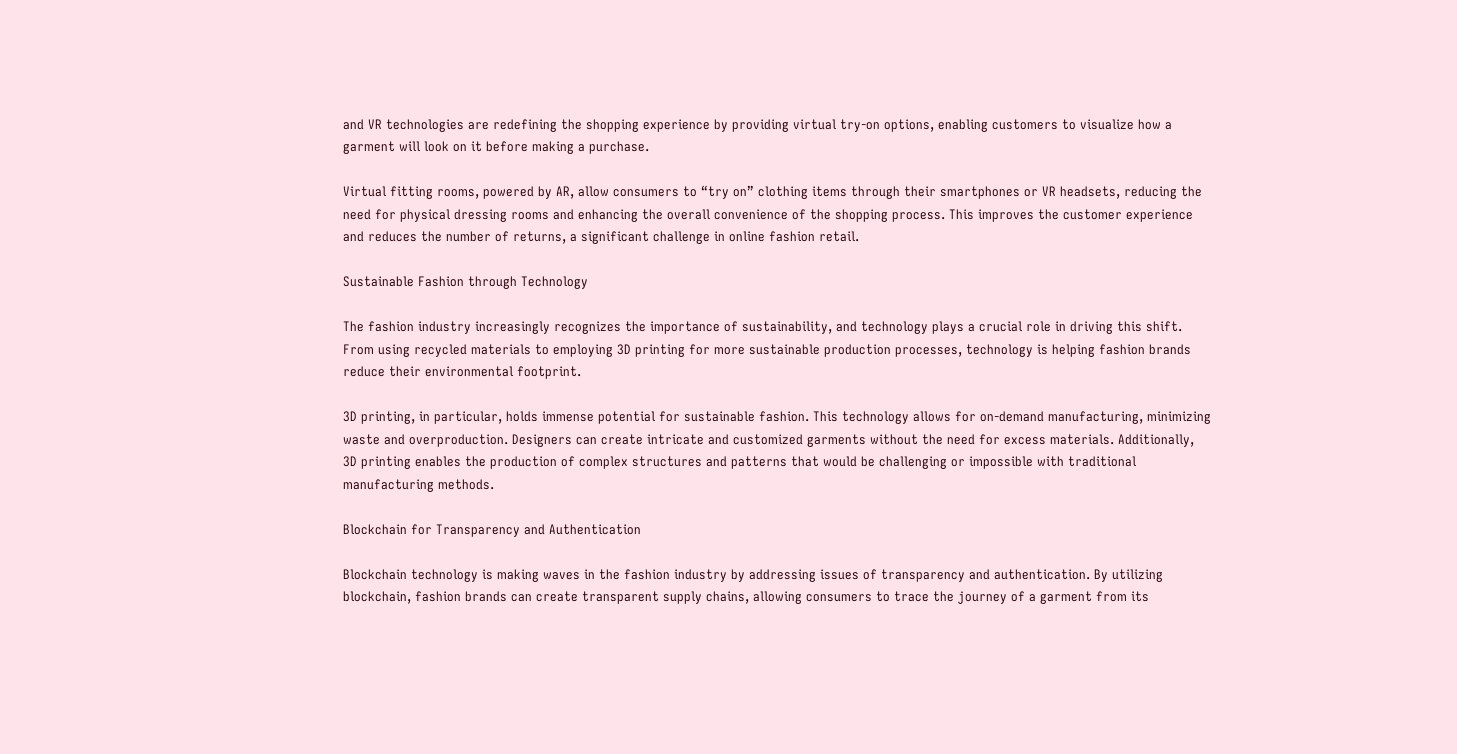and VR technologies are redefining the shopping experience by providing virtual try-on options, enabling customers to visualize how a garment will look on it before making a purchase.

Virtual fitting rooms, powered by AR, allow consumers to “try on” clothing items through their smartphones or VR headsets, reducing the need for physical dressing rooms and enhancing the overall convenience of the shopping process. This improves the customer experience and reduces the number of returns, a significant challenge in online fashion retail.

Sustainable Fashion through Technology

The fashion industry increasingly recognizes the importance of sustainability, and technology plays a crucial role in driving this shift. From using recycled materials to employing 3D printing for more sustainable production processes, technology is helping fashion brands reduce their environmental footprint.

3D printing, in particular, holds immense potential for sustainable fashion. This technology allows for on-demand manufacturing, minimizing waste and overproduction. Designers can create intricate and customized garments without the need for excess materials. Additionally, 3D printing enables the production of complex structures and patterns that would be challenging or impossible with traditional manufacturing methods.

Blockchain for Transparency and Authentication

Blockchain technology is making waves in the fashion industry by addressing issues of transparency and authentication. By utilizing blockchain, fashion brands can create transparent supply chains, allowing consumers to trace the journey of a garment from its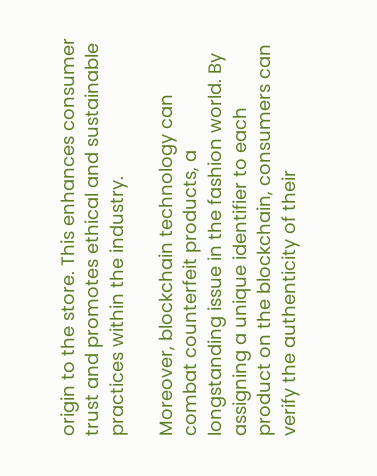origin to the store. This enhances consumer trust and promotes ethical and sustainable practices within the industry.

Moreover, blockchain technology can combat counterfeit products, a longstanding issue in the fashion world. By assigning a unique identifier to each product on the blockchain, consumers can verify the authenticity of their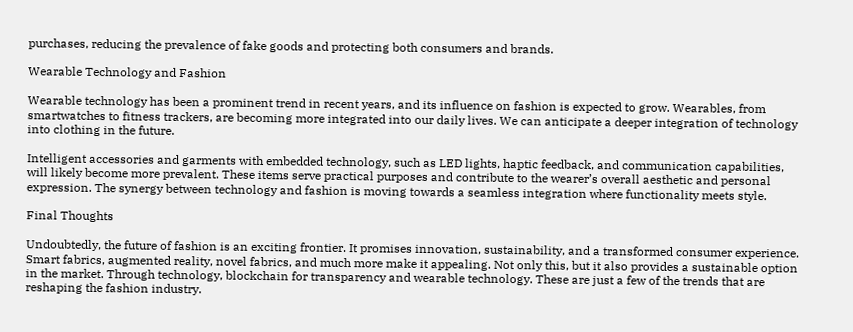purchases, reducing the prevalence of fake goods and protecting both consumers and brands.

Wearable Technology and Fashion

Wearable technology has been a prominent trend in recent years, and its influence on fashion is expected to grow. Wearables, from smartwatches to fitness trackers, are becoming more integrated into our daily lives. We can anticipate a deeper integration of technology into clothing in the future.

Intelligent accessories and garments with embedded technology, such as LED lights, haptic feedback, and communication capabilities, will likely become more prevalent. These items serve practical purposes and contribute to the wearer’s overall aesthetic and personal expression. The synergy between technology and fashion is moving towards a seamless integration where functionality meets style.

Final Thoughts

Undoubtedly, the future of fashion is an exciting frontier. It promises innovation, sustainability, and a transformed consumer experience. Smart fabrics, augmented reality, novel fabrics, and much more make it appealing. Not only this, but it also provides a sustainable option in the market. Through technology, blockchain for transparency and wearable technology. These are just a few of the trends that are reshaping the fashion industry.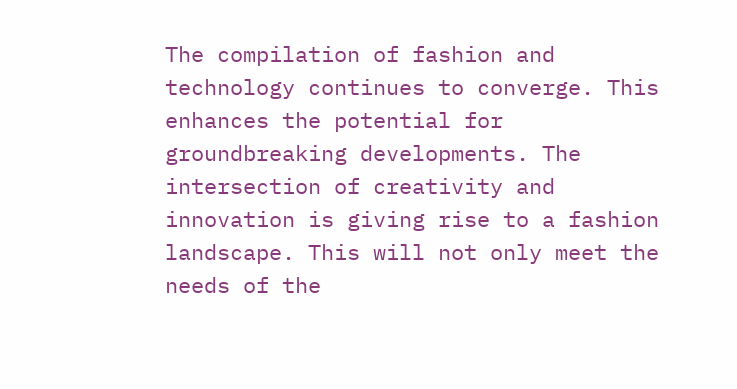The compilation of fashion and technology continues to converge. This enhances the potential for groundbreaking developments. The intersection of creativity and innovation is giving rise to a fashion landscape. This will not only meet the needs of the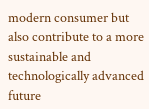modern consumer but also contribute to a more sustainable and technologically advanced future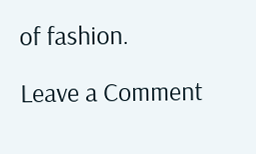of fashion.

Leave a Comment